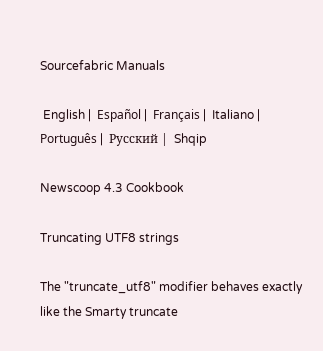Sourcefabric Manuals

 English |  Español |  Français |  Italiano |  Português |  Русский |  Shqip

Newscoop 4.3 Cookbook

Truncating UTF8 strings

The "truncate_utf8" modifier behaves exactly like the Smarty truncate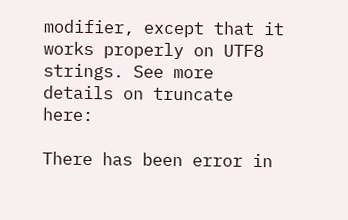modifier, except that it works properly on UTF8 strings. See more details on truncate here:

There has been error in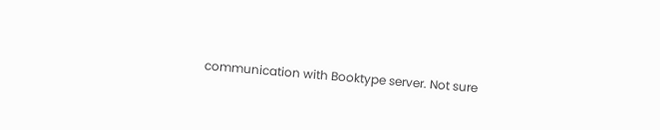communication with Booktype server. Not sure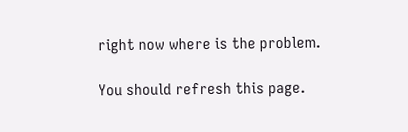right now where is the problem.

You should refresh this page.